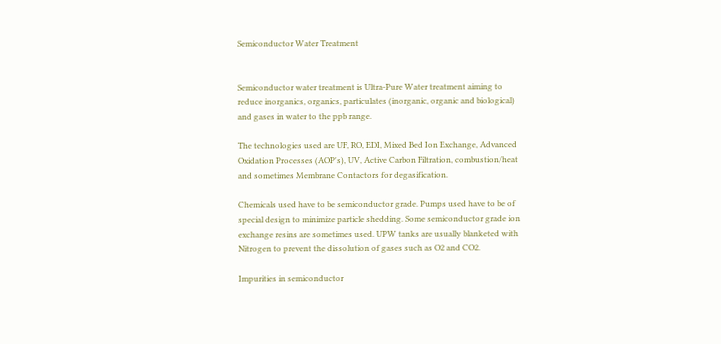Semiconductor Water Treatment


Semiconductor water treatment is Ultra-Pure Water treatment aiming to reduce inorganics, organics, particulates (inorganic, organic and biological) and gases in water to the ppb range.

The technologies used are UF, RO, EDI, Mixed Bed Ion Exchange, Advanced Oxidation Processes (AOP's), UV, Active Carbon Filtration, combustion/heat and sometimes Membrane Contactors for degasification.

Chemicals used have to be semiconductor grade. Pumps used have to be of special design to minimize particle shedding. Some semiconductor grade ion exchange resins are sometimes used. UPW tanks are usually blanketed with Nitrogen to prevent the dissolution of gases such as O2 and CO2.

Impurities in semiconductor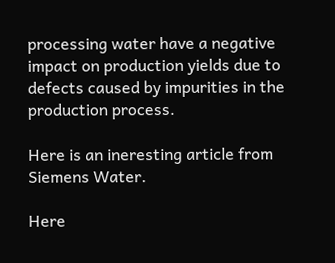processing water have a negative impact on production yields due to defects caused by impurities in the production process.

Here is an ineresting article from Siemens Water.

Here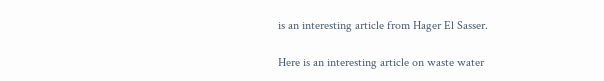is an interesting article from Hager El Sasser.

Here is an interesting article on waste water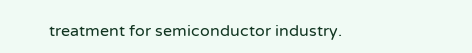treatment for semiconductor industry.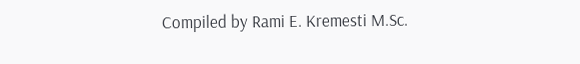Compiled by Rami E. Kremesti M.Sc.